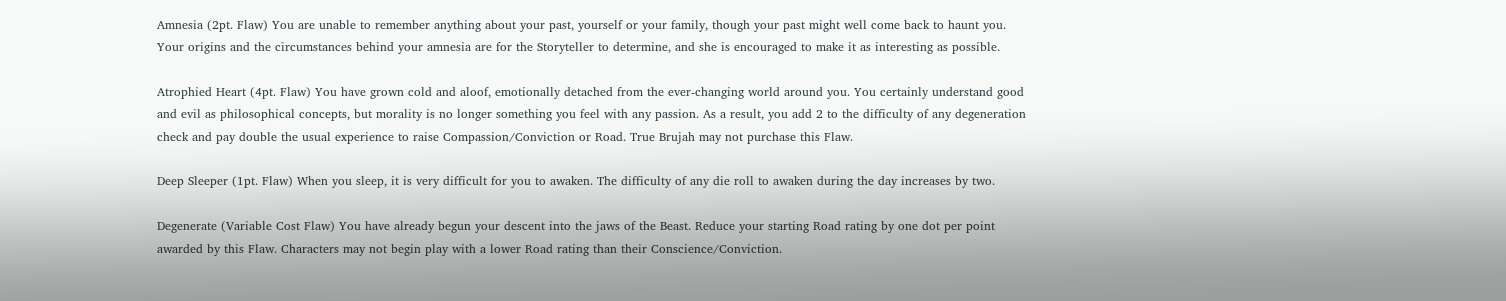Amnesia (2pt. Flaw) You are unable to remember anything about your past, yourself or your family, though your past might well come back to haunt you. Your origins and the circumstances behind your amnesia are for the Storyteller to determine, and she is encouraged to make it as interesting as possible.

Atrophied Heart (4pt. Flaw) You have grown cold and aloof, emotionally detached from the ever-changing world around you. You certainly understand good and evil as philosophical concepts, but morality is no longer something you feel with any passion. As a result, you add 2 to the difficulty of any degeneration check and pay double the usual experience to raise Compassion/Conviction or Road. True Brujah may not purchase this Flaw.

Deep Sleeper (1pt. Flaw) When you sleep, it is very difficult for you to awaken. The difficulty of any die roll to awaken during the day increases by two.

Degenerate (Variable Cost Flaw) You have already begun your descent into the jaws of the Beast. Reduce your starting Road rating by one dot per point awarded by this Flaw. Characters may not begin play with a lower Road rating than their Conscience/Conviction.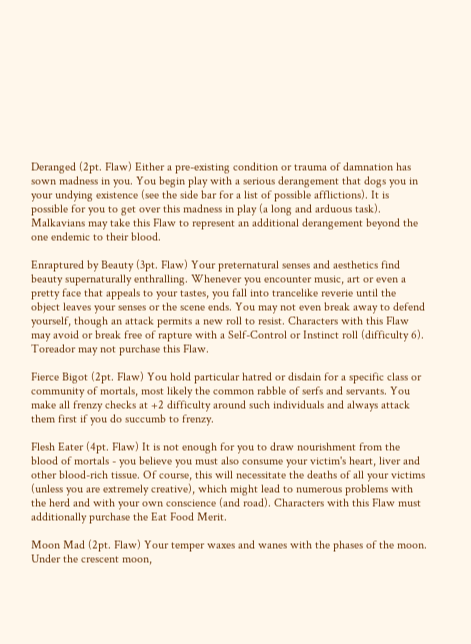Deranged (2pt. Flaw) Either a pre-existing condition or trauma of damnation has sown madness in you. You begin play with a serious derangement that dogs you in your undying existence (see the side bar for a list of possible afflictions). It is possible for you to get over this madness in play (a long and arduous task). Malkavians may take this Flaw to represent an additional derangement beyond the one endemic to their blood.

Enraptured by Beauty (3pt. Flaw) Your preternatural senses and aesthetics find beauty supernaturally enthralling. Whenever you encounter music, art or even a pretty face that appeals to your tastes, you fall into trancelike reverie until the object leaves your senses or the scene ends. You may not even break away to defend yourself, though an attack permits a new roll to resist. Characters with this Flaw may avoid or break free of rapture with a Self-Control or Instinct roll (difficulty 6). Toreador may not purchase this Flaw.

Fierce Bigot (2pt. Flaw) You hold particular hatred or disdain for a specific class or community of mortals, most likely the common rabble of serfs and servants. You make all frenzy checks at +2 difficulty around such individuals and always attack them first if you do succumb to frenzy.

Flesh Eater (4pt. Flaw) It is not enough for you to draw nourishment from the blood of mortals - you believe you must also consume your victim's heart, liver and other blood-rich tissue. Of course, this will necessitate the deaths of all your victims (unless you are extremely creative), which might lead to numerous problems with the herd and with your own conscience (and road). Characters with this Flaw must additionally purchase the Eat Food Merit.

Moon Mad (2pt. Flaw) Your temper waxes and wanes with the phases of the moon. Under the crescent moon,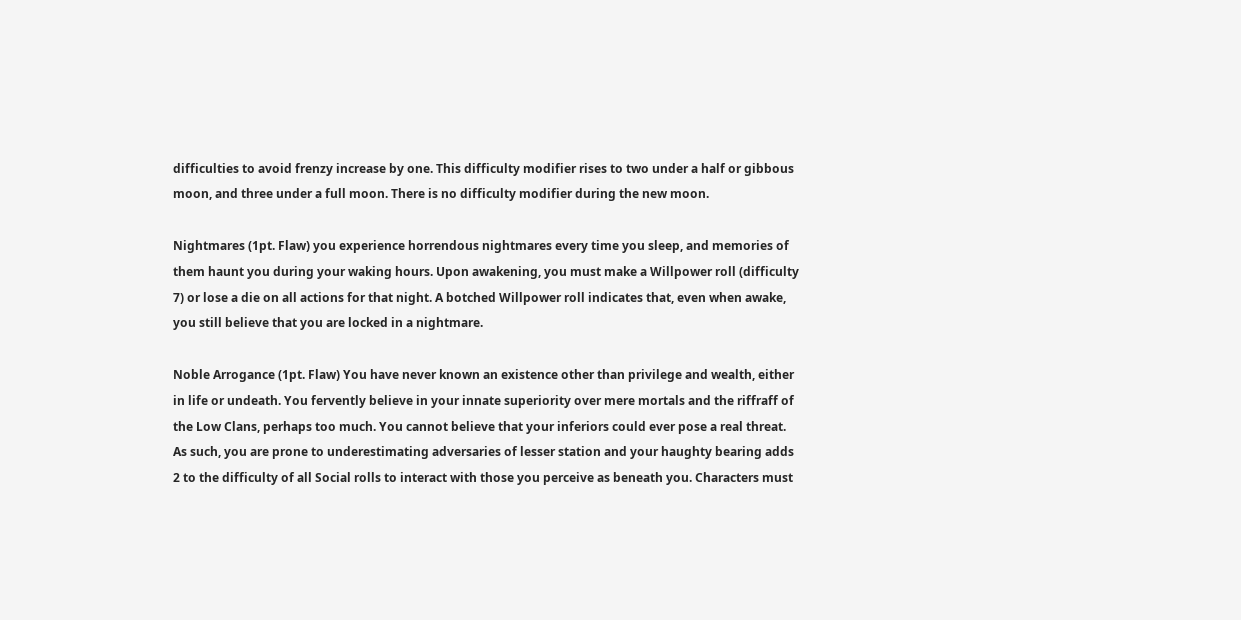difficulties to avoid frenzy increase by one. This difficulty modifier rises to two under a half or gibbous moon, and three under a full moon. There is no difficulty modifier during the new moon.

Nightmares (1pt. Flaw) you experience horrendous nightmares every time you sleep, and memories of them haunt you during your waking hours. Upon awakening, you must make a Willpower roll (difficulty 7) or lose a die on all actions for that night. A botched Willpower roll indicates that, even when awake, you still believe that you are locked in a nightmare.

Noble Arrogance (1pt. Flaw) You have never known an existence other than privilege and wealth, either in life or undeath. You fervently believe in your innate superiority over mere mortals and the riffraff of the Low Clans, perhaps too much. You cannot believe that your inferiors could ever pose a real threat. As such, you are prone to underestimating adversaries of lesser station and your haughty bearing adds 2 to the difficulty of all Social rolls to interact with those you perceive as beneath you. Characters must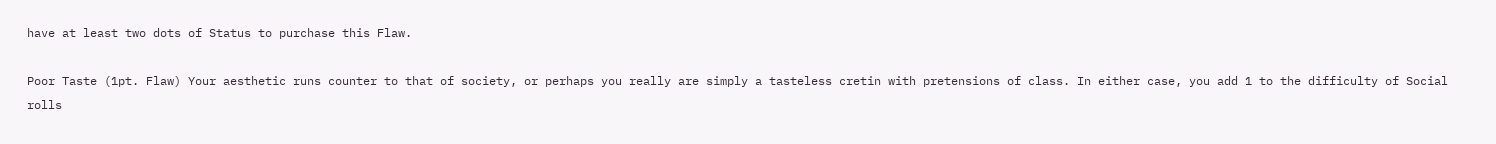have at least two dots of Status to purchase this Flaw.

Poor Taste (1pt. Flaw) Your aesthetic runs counter to that of society, or perhaps you really are simply a tasteless cretin with pretensions of class. In either case, you add 1 to the difficulty of Social rolls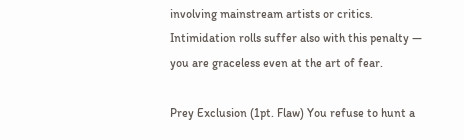involving mainstream artists or critics. Intimidation rolls suffer also with this penalty — you are graceless even at the art of fear.

Prey Exclusion (1pt. Flaw) You refuse to hunt a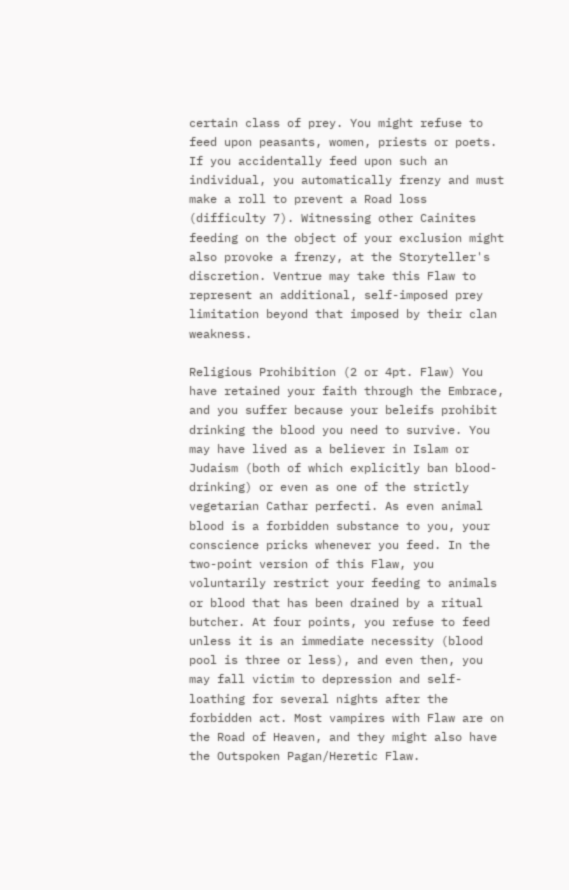certain class of prey. You might refuse to feed upon peasants, women, priests or poets. If you accidentally feed upon such an individual, you automatically frenzy and must make a roll to prevent a Road loss (difficulty 7). Witnessing other Cainites feeding on the object of your exclusion might also provoke a frenzy, at the Storyteller's discretion. Ventrue may take this Flaw to represent an additional, self-imposed prey limitation beyond that imposed by their clan weakness.

Religious Prohibition (2 or 4pt. Flaw) You have retained your faith through the Embrace, and you suffer because your beleifs prohibit drinking the blood you need to survive. You may have lived as a believer in Islam or Judaism (both of which explicitly ban blood-drinking) or even as one of the strictly vegetarian Cathar perfecti. As even animal blood is a forbidden substance to you, your conscience pricks whenever you feed. In the two-point version of this Flaw, you voluntarily restrict your feeding to animals or blood that has been drained by a ritual butcher. At four points, you refuse to feed unless it is an immediate necessity (blood pool is three or less), and even then, you may fall victim to depression and self-loathing for several nights after the forbidden act. Most vampires with Flaw are on the Road of Heaven, and they might also have the Outspoken Pagan/Heretic Flaw.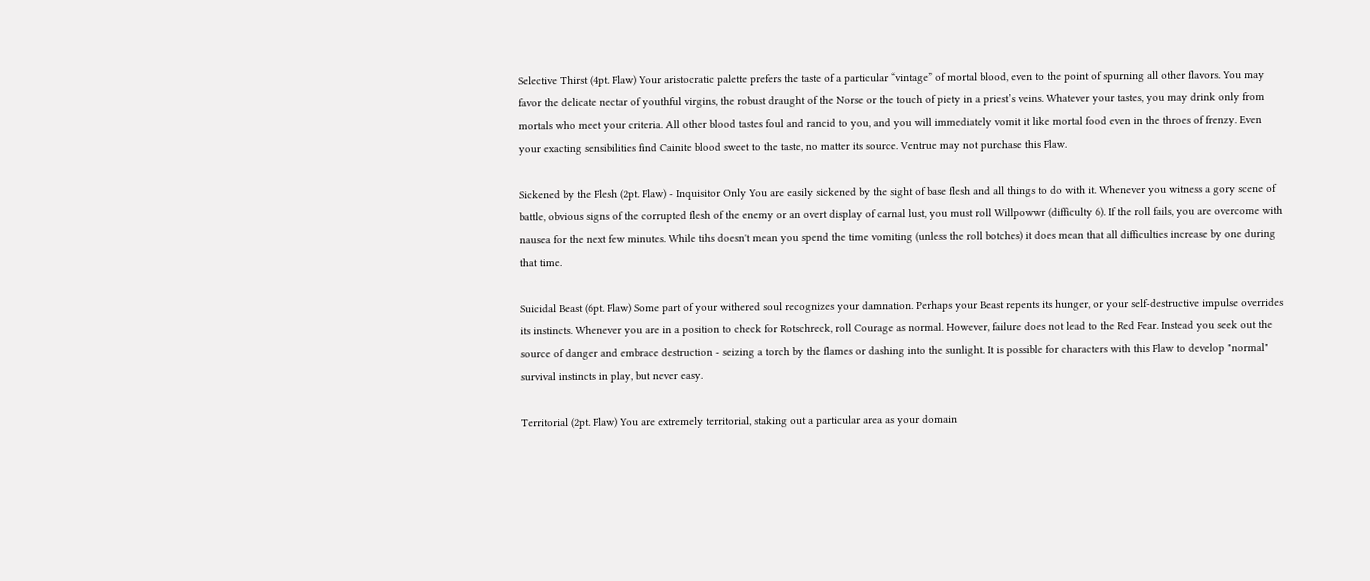Selective Thirst (4pt. Flaw) Your aristocratic palette prefers the taste of a particular “vintage” of mortal blood, even to the point of spurning all other flavors. You may favor the delicate nectar of youthful virgins, the robust draught of the Norse or the touch of piety in a priest’s veins. Whatever your tastes, you may drink only from mortals who meet your criteria. All other blood tastes foul and rancid to you, and you will immediately vomit it like mortal food even in the throes of frenzy. Even your exacting sensibilities find Cainite blood sweet to the taste, no matter its source. Ventrue may not purchase this Flaw.

Sickened by the Flesh (2pt. Flaw) - Inquisitor Only You are easily sickened by the sight of base flesh and all things to do with it. Whenever you witness a gory scene of battle, obvious signs of the corrupted flesh of the enemy or an overt display of carnal lust, you must roll Willpowwr (difficulty 6). If the roll fails, you are overcome with nausea for the next few minutes. While tihs doesn't mean you spend the time vomiting (unless the roll botches) it does mean that all difficulties increase by one during that time.

Suicidal Beast (6pt. Flaw) Some part of your withered soul recognizes your damnation. Perhaps your Beast repents its hunger, or your self-destructive impulse overrides its instincts. Whenever you are in a position to check for Rotschreck, roll Courage as normal. However, failure does not lead to the Red Fear. Instead you seek out the source of danger and embrace destruction - seizing a torch by the flames or dashing into the sunlight. It is possible for characters with this Flaw to develop "normal" survival instincts in play, but never easy.

Territorial (2pt. Flaw) You are extremely territorial, staking out a particular area as your domain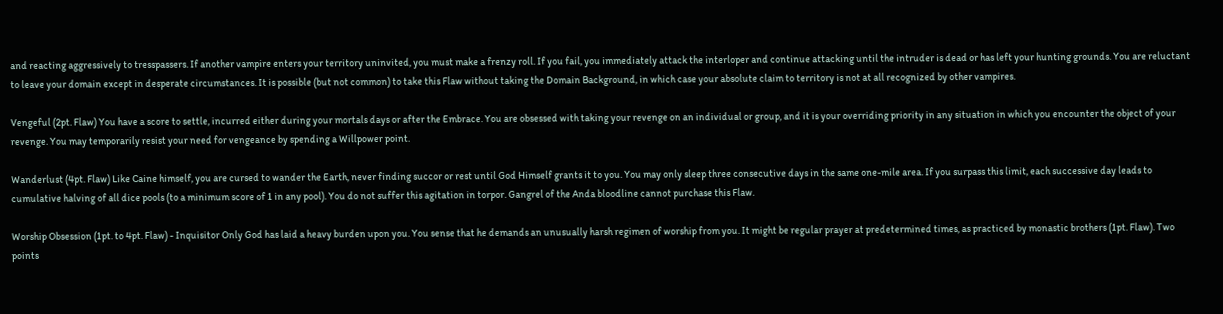and reacting aggressively to tresspassers. If another vampire enters your territory uninvited, you must make a frenzy roll. If you fail, you immediately attack the interloper and continue attacking until the intruder is dead or has left your hunting grounds. You are reluctant to leave your domain except in desperate circumstances. It is possible (but not common) to take this Flaw without taking the Domain Background, in which case your absolute claim to territory is not at all recognized by other vampires.

Vengeful (2pt. Flaw) You have a score to settle, incurred either during your mortals days or after the Embrace. You are obsessed with taking your revenge on an individual or group, and it is your overriding priority in any situation in which you encounter the object of your revenge. You may temporarily resist your need for vengeance by spending a Willpower point.

Wanderlust (4pt. Flaw) Like Caine himself, you are cursed to wander the Earth, never finding succor or rest until God Himself grants it to you. You may only sleep three consecutive days in the same one-mile area. If you surpass this limit, each successive day leads to cumulative halving of all dice pools (to a minimum score of 1 in any pool). You do not suffer this agitation in torpor. Gangrel of the Anda bloodline cannot purchase this Flaw.

Worship Obsession (1pt. to 4pt. Flaw) - Inquisitor Only God has laid a heavy burden upon you. You sense that he demands an unusually harsh regimen of worship from you. It might be regular prayer at predetermined times, as practiced by monastic brothers (1pt. Flaw). Two points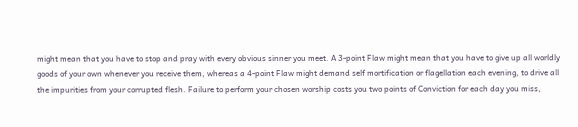might mean that you have to stop and pray with every obvious sinner you meet. A 3-point Flaw might mean that you have to give up all worldly goods of your own whenever you receive them, whereas a 4-point Flaw might demand self mortification or flagellation each evening, to drive all the impurities from your corrupted flesh. Failure to perform your chosen worship costs you two points of Conviction for each day you miss,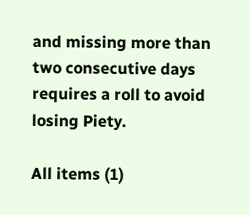and missing more than two consecutive days requires a roll to avoid losing Piety.

All items (1)